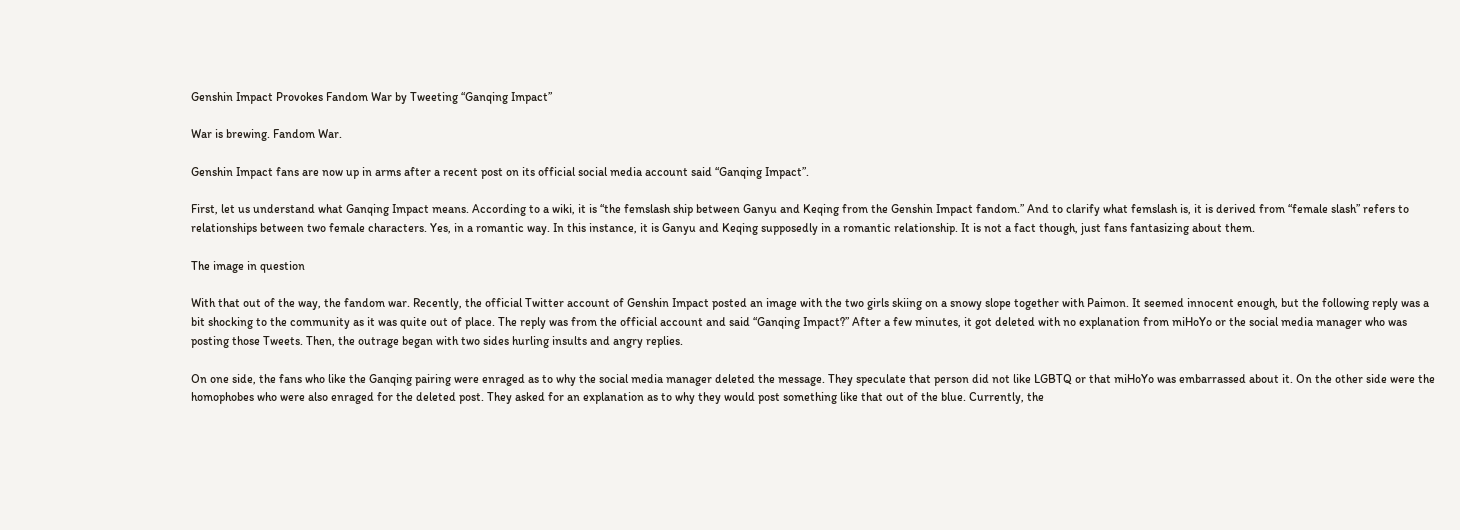Genshin Impact Provokes Fandom War by Tweeting “Ganqing Impact”

War is brewing. Fandom War.

Genshin Impact fans are now up in arms after a recent post on its official social media account said “Ganqing Impact”.

First, let us understand what Ganqing Impact means. According to a wiki, it is “the femslash ship between Ganyu and Keqing from the Genshin Impact fandom.” And to clarify what femslash is, it is derived from “female slash” refers to relationships between two female characters. Yes, in a romantic way. In this instance, it is Ganyu and Keqing supposedly in a romantic relationship. It is not a fact though, just fans fantasizing about them.

The image in question

With that out of the way, the fandom war. Recently, the official Twitter account of Genshin Impact posted an image with the two girls skiing on a snowy slope together with Paimon. It seemed innocent enough, but the following reply was a bit shocking to the community as it was quite out of place. The reply was from the official account and said “Ganqing Impact?” After a few minutes, it got deleted with no explanation from miHoYo or the social media manager who was posting those Tweets. Then, the outrage began with two sides hurling insults and angry replies.

On one side, the fans who like the Ganqing pairing were enraged as to why the social media manager deleted the message. They speculate that person did not like LGBTQ or that miHoYo was embarrassed about it. On the other side were the homophobes who were also enraged for the deleted post. They asked for an explanation as to why they would post something like that out of the blue. Currently, the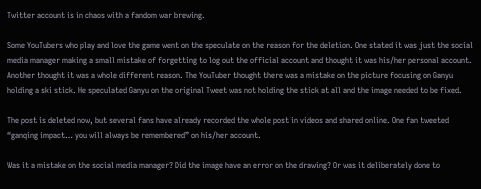Twitter account is in chaos with a fandom war brewing.

Some YouTubers who play and love the game went on the speculate on the reason for the deletion. One stated it was just the social media manager making a small mistake of forgetting to log out the official account and thought it was his/her personal account. Another thought it was a whole different reason. The YouTuber thought there was a mistake on the picture focusing on Ganyu holding a ski stick. He speculated Ganyu on the original Tweet was not holding the stick at all and the image needed to be fixed.

The post is deleted now, but several fans have already recorded the whole post in videos and shared online. One fan tweeted “ganqing impact… you will always be remembered” on his/her account.

Was it a mistake on the social media manager? Did the image have an error on the drawing? Or was it deliberately done to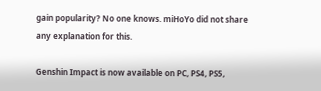gain popularity? No one knows. miHoYo did not share any explanation for this.

Genshin Impact is now available on PC, PS4, PS5,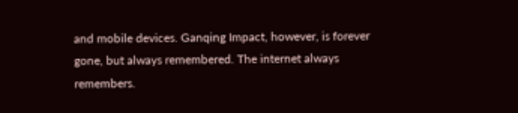and mobile devices. Ganqing Impact, however, is forever gone, but always remembered. The internet always remembers.